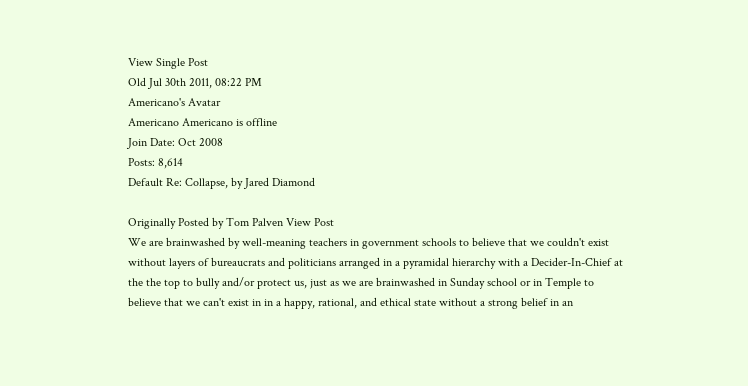View Single Post
Old Jul 30th 2011, 08:22 PM
Americano's Avatar
Americano Americano is offline
Join Date: Oct 2008
Posts: 8,614
Default Re: Collapse, by Jared Diamond

Originally Posted by Tom Palven View Post
We are brainwashed by well-meaning teachers in government schools to believe that we couldn't exist without layers of bureaucrats and politicians arranged in a pyramidal hierarchy with a Decider-In-Chief at the the top to bully and/or protect us, just as we are brainwashed in Sunday school or in Temple to believe that we can't exist in in a happy, rational, and ethical state without a strong belief in an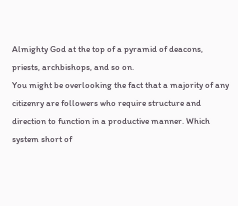Almighty God at the top of a pyramid of deacons, priests, archbishops, and so on.
You might be overlooking the fact that a majority of any citizenry are followers who require structure and direction to function in a productive manner. Which system short of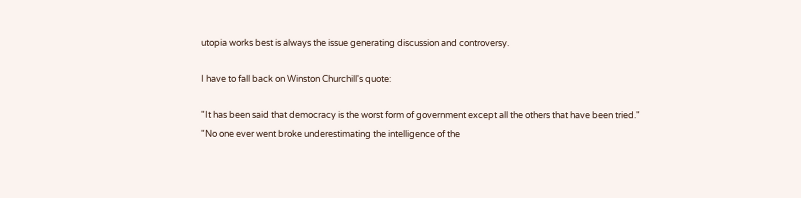utopia works best is always the issue generating discussion and controversy.

I have to fall back on Winston Churchill's quote:

"It has been said that democracy is the worst form of government except all the others that have been tried."
"No one ever went broke underestimating the intelligence of the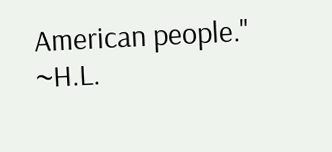American people."
~H.L.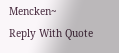Mencken~
Reply With Quote